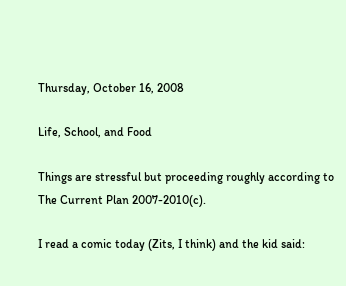Thursday, October 16, 2008

Life, School, and Food

Things are stressful but proceeding roughly according to The Current Plan 2007-2010(c).

I read a comic today (Zits, I think) and the kid said: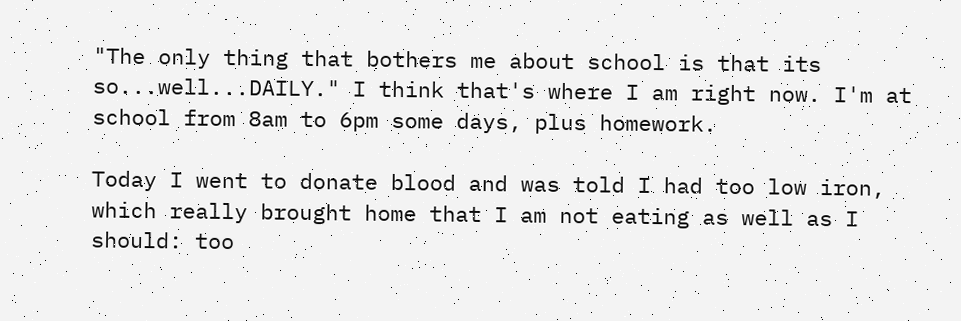"The only thing that bothers me about school is that its so...well...DAILY." I think that's where I am right now. I'm at school from 8am to 6pm some days, plus homework.

Today I went to donate blood and was told I had too low iron, which really brought home that I am not eating as well as I should: too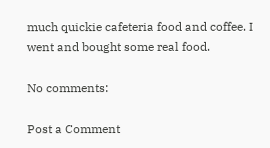much quickie cafeteria food and coffee. I went and bought some real food.

No comments:

Post a Comment